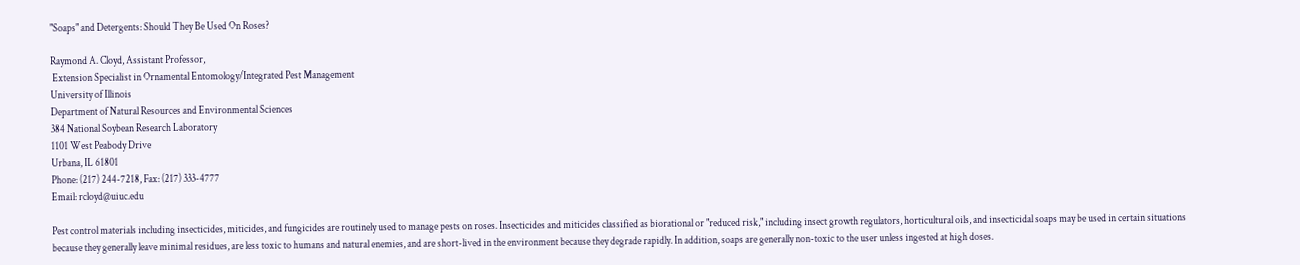"Soaps" and Detergents: Should They Be Used On Roses?

Raymond A. Cloyd, Assistant Professor,
 Extension Specialist in Ornamental Entomology/Integrated Pest Management
University of Illinois
Department of Natural Resources and Environmental Sciences
384 National Soybean Research Laboratory
1101 West Peabody Drive
Urbana, IL 61801
Phone: (217) 244-7218, Fax: (217) 333-4777
Email: rcloyd@uiuc.edu

Pest control materials including insecticides, miticides, and fungicides are routinely used to manage pests on roses. Insecticides and miticides classified as biorational or "reduced risk," including insect growth regulators, horticultural oils, and insecticidal soaps may be used in certain situations because they generally leave minimal residues, are less toxic to humans and natural enemies, and are short-lived in the environment because they degrade rapidly. In addition, soaps are generally non-toxic to the user unless ingested at high doses.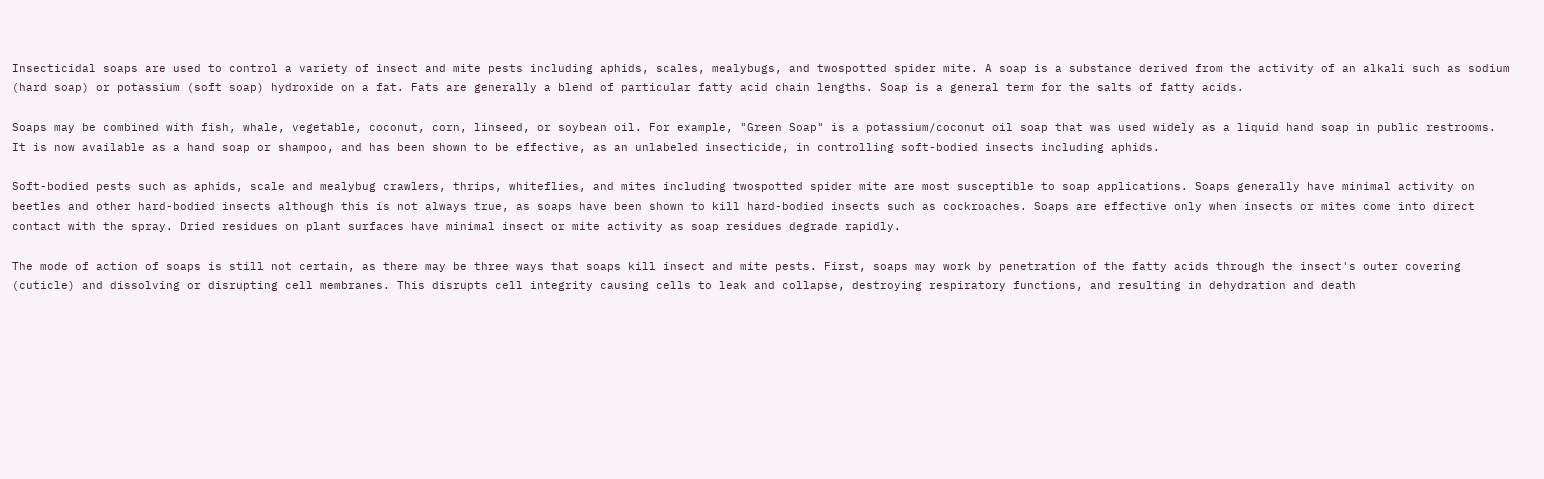Insecticidal soaps are used to control a variety of insect and mite pests including aphids, scales, mealybugs, and twospotted spider mite. A soap is a substance derived from the activity of an alkali such as sodium (hard soap) or potassium (soft soap) hydroxide on a fat. Fats are generally a blend of particular fatty acid chain lengths. Soap is a general term for the salts of fatty acids.

Soaps may be combined with fish, whale, vegetable, coconut, corn, linseed, or soybean oil. For example, "Green Soap" is a potassium/coconut oil soap that was used widely as a liquid hand soap in public restrooms. It is now available as a hand soap or shampoo, and has been shown to be effective, as an unlabeled insecticide, in controlling soft-bodied insects including aphids.

Soft-bodied pests such as aphids, scale and mealybug crawlers, thrips, whiteflies, and mites including twospotted spider mite are most susceptible to soap applications. Soaps generally have minimal activity on beetles and other hard-bodied insects although this is not always true, as soaps have been shown to kill hard-bodied insects such as cockroaches. Soaps are effective only when insects or mites come into direct contact with the spray. Dried residues on plant surfaces have minimal insect or mite activity as soap residues degrade rapidly.

The mode of action of soaps is still not certain, as there may be three ways that soaps kill insect and mite pests. First, soaps may work by penetration of the fatty acids through the insect's outer covering (cuticle) and dissolving or disrupting cell membranes. This disrupts cell integrity causing cells to leak and collapse, destroying respiratory functions, and resulting in dehydration and death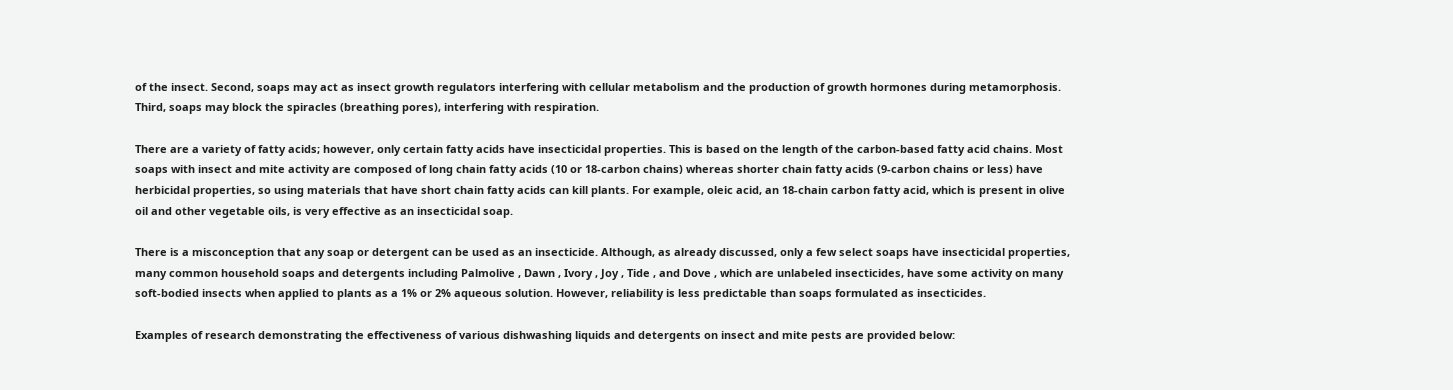of the insect. Second, soaps may act as insect growth regulators interfering with cellular metabolism and the production of growth hormones during metamorphosis. Third, soaps may block the spiracles (breathing pores), interfering with respiration.

There are a variety of fatty acids; however, only certain fatty acids have insecticidal properties. This is based on the length of the carbon-based fatty acid chains. Most soaps with insect and mite activity are composed of long chain fatty acids (10 or 18-carbon chains) whereas shorter chain fatty acids (9-carbon chains or less) have herbicidal properties, so using materials that have short chain fatty acids can kill plants. For example, oleic acid, an 18-chain carbon fatty acid, which is present in olive oil and other vegetable oils, is very effective as an insecticidal soap.

There is a misconception that any soap or detergent can be used as an insecticide. Although, as already discussed, only a few select soaps have insecticidal properties, many common household soaps and detergents including Palmolive , Dawn , Ivory , Joy , Tide , and Dove , which are unlabeled insecticides, have some activity on many soft-bodied insects when applied to plants as a 1% or 2% aqueous solution. However, reliability is less predictable than soaps formulated as insecticides.

Examples of research demonstrating the effectiveness of various dishwashing liquids and detergents on insect and mite pests are provided below: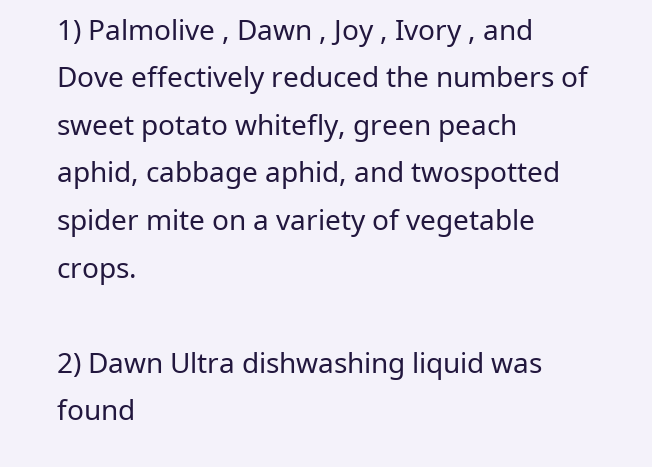1) Palmolive , Dawn , Joy , Ivory , and Dove effectively reduced the numbers of sweet potato whitefly, green peach aphid, cabbage aphid, and twospotted spider mite on a variety of vegetable crops.

2) Dawn Ultra dishwashing liquid was found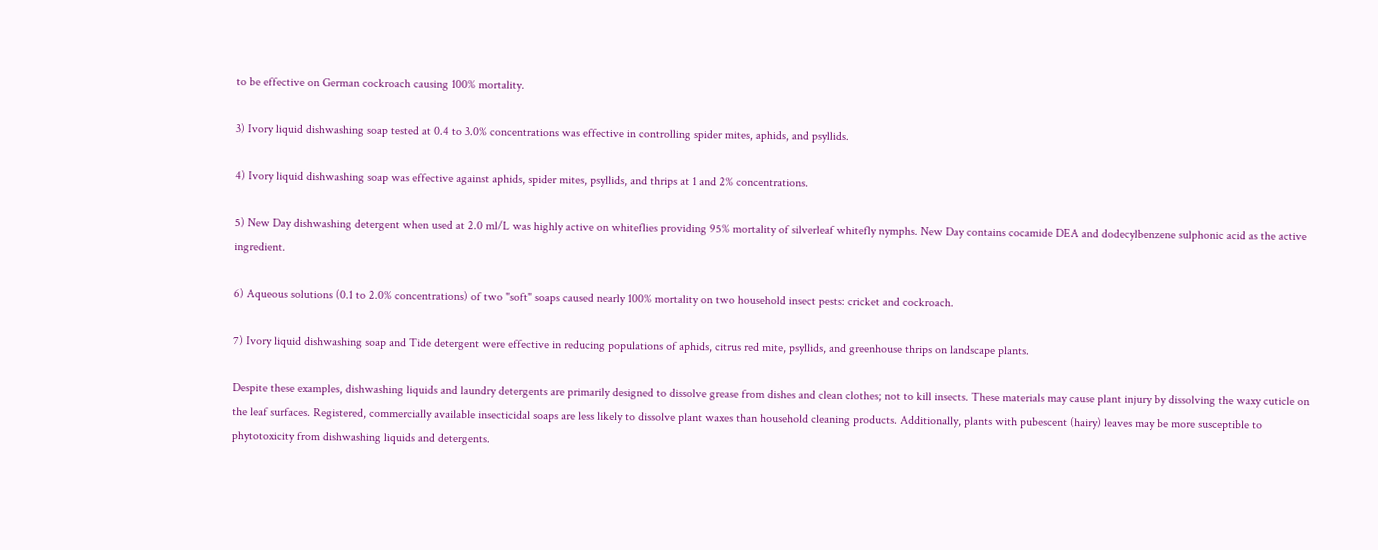to be effective on German cockroach causing 100% mortality.

3) Ivory liquid dishwashing soap tested at 0.4 to 3.0% concentrations was effective in controlling spider mites, aphids, and psyllids.

4) Ivory liquid dishwashing soap was effective against aphids, spider mites, psyllids, and thrips at 1 and 2% concentrations.

5) New Day dishwashing detergent when used at 2.0 ml/L was highly active on whiteflies providing 95% mortality of silverleaf whitefly nymphs. New Day contains cocamide DEA and dodecylbenzene sulphonic acid as the active ingredient.

6) Aqueous solutions (0.1 to 2.0% concentrations) of two "soft" soaps caused nearly 100% mortality on two household insect pests: cricket and cockroach.

7) Ivory liquid dishwashing soap and Tide detergent were effective in reducing populations of aphids, citrus red mite, psyllids, and greenhouse thrips on landscape plants.

Despite these examples, dishwashing liquids and laundry detergents are primarily designed to dissolve grease from dishes and clean clothes; not to kill insects. These materials may cause plant injury by dissolving the waxy cuticle on the leaf surfaces. Registered, commercially available insecticidal soaps are less likely to dissolve plant waxes than household cleaning products. Additionally, plants with pubescent (hairy) leaves may be more susceptible to phytotoxicity from dishwashing liquids and detergents.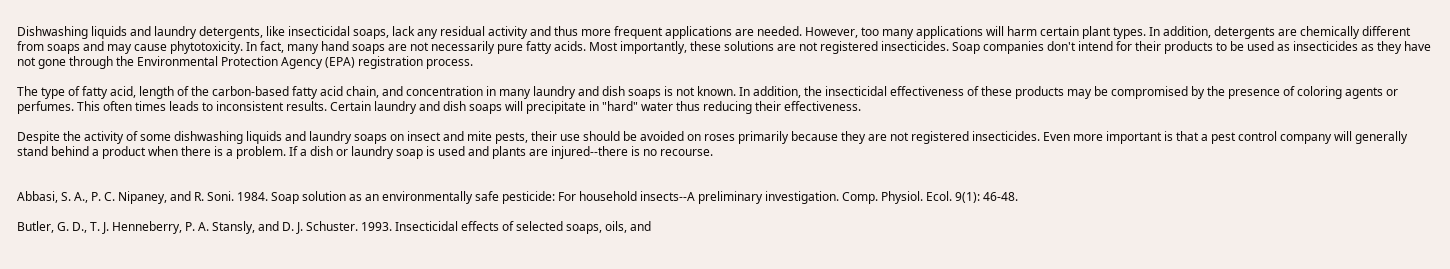Dishwashing liquids and laundry detergents, like insecticidal soaps, lack any residual activity and thus more frequent applications are needed. However, too many applications will harm certain plant types. In addition, detergents are chemically different from soaps and may cause phytotoxicity. In fact, many hand soaps are not necessarily pure fatty acids. Most importantly, these solutions are not registered insecticides. Soap companies don't intend for their products to be used as insecticides as they have not gone through the Environmental Protection Agency (EPA) registration process.

The type of fatty acid, length of the carbon-based fatty acid chain, and concentration in many laundry and dish soaps is not known. In addition, the insecticidal effectiveness of these products may be compromised by the presence of coloring agents or perfumes. This often times leads to inconsistent results. Certain laundry and dish soaps will precipitate in "hard" water thus reducing their effectiveness.

Despite the activity of some dishwashing liquids and laundry soaps on insect and mite pests, their use should be avoided on roses primarily because they are not registered insecticides. Even more important is that a pest control company will generally stand behind a product when there is a problem. If a dish or laundry soap is used and plants are injured--there is no recourse.


Abbasi, S. A., P. C. Nipaney, and R. Soni. 1984. Soap solution as an environmentally safe pesticide: For household insects--A preliminary investigation. Comp. Physiol. Ecol. 9(1): 46-48.

Butler, G. D., T. J. Henneberry, P. A. Stansly, and D. J. Schuster. 1993. Insecticidal effects of selected soaps, oils, and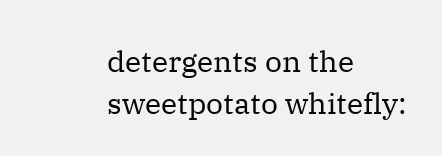detergents on the sweetpotato whitefly: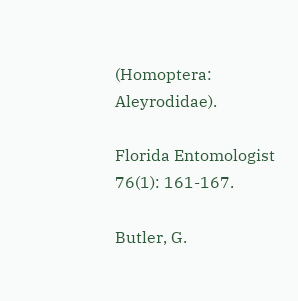(Homoptera: Aleyrodidae).

Florida Entomologist 76(1): 161-167.

Butler, G.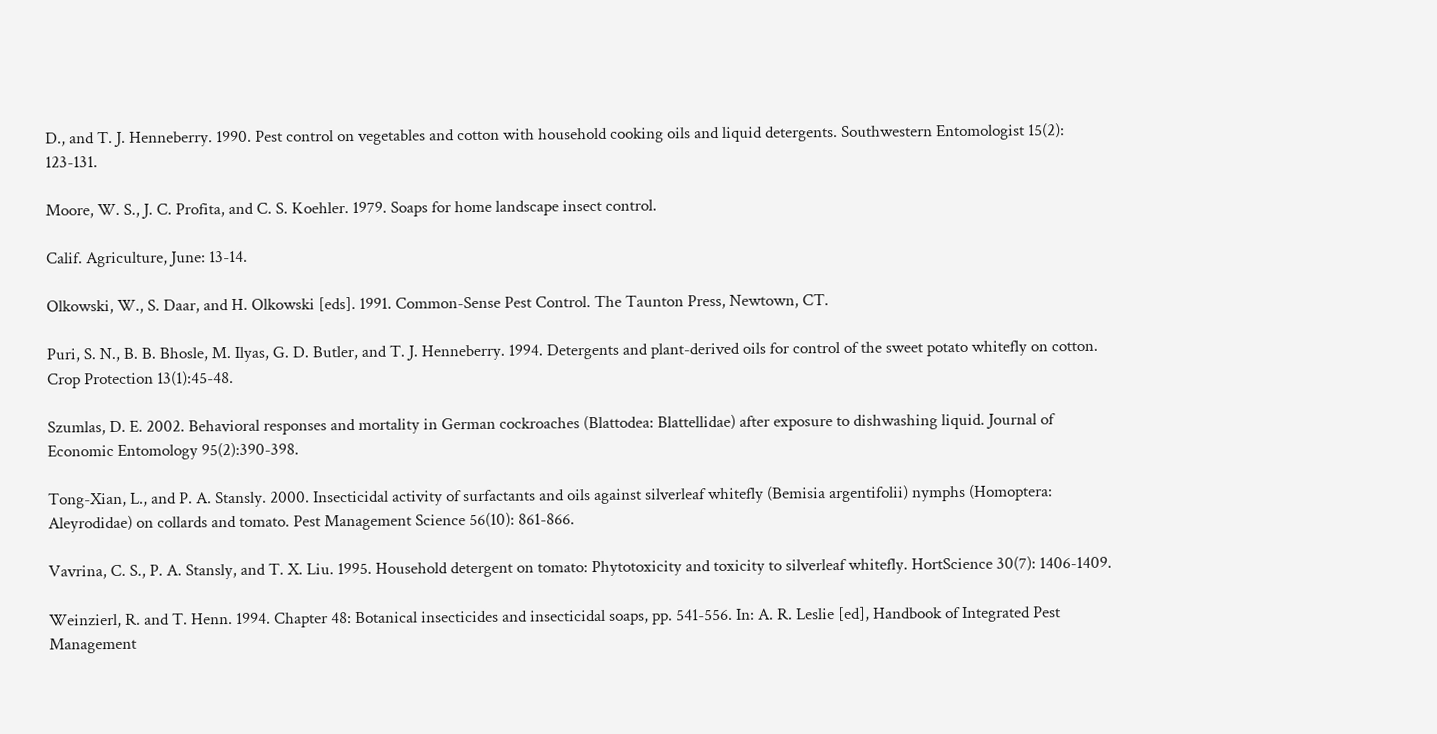D., and T. J. Henneberry. 1990. Pest control on vegetables and cotton with household cooking oils and liquid detergents. Southwestern Entomologist 15(2): 123-131.

Moore, W. S., J. C. Profita, and C. S. Koehler. 1979. Soaps for home landscape insect control.

Calif. Agriculture, June: 13-14.

Olkowski, W., S. Daar, and H. Olkowski [eds]. 1991. Common-Sense Pest Control. The Taunton Press, Newtown, CT.

Puri, S. N., B. B. Bhosle, M. Ilyas, G. D. Butler, and T. J. Henneberry. 1994. Detergents and plant-derived oils for control of the sweet potato whitefly on cotton. Crop Protection 13(1):45-48.

Szumlas, D. E. 2002. Behavioral responses and mortality in German cockroaches (Blattodea: Blattellidae) after exposure to dishwashing liquid. Journal of Economic Entomology 95(2):390-398.

Tong-Xian, L., and P. A. Stansly. 2000. Insecticidal activity of surfactants and oils against silverleaf whitefly (Bemisia argentifolii) nymphs (Homoptera: Aleyrodidae) on collards and tomato. Pest Management Science 56(10): 861-866.

Vavrina, C. S., P. A. Stansly, and T. X. Liu. 1995. Household detergent on tomato: Phytotoxicity and toxicity to silverleaf whitefly. HortScience 30(7): 1406-1409.

Weinzierl, R. and T. Henn. 1994. Chapter 48: Botanical insecticides and insecticidal soaps, pp. 541-556. In: A. R. Leslie [ed], Handbook of Integrated Pest Management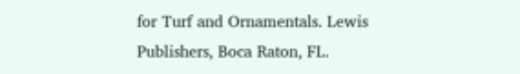for Turf and Ornamentals. Lewis Publishers, Boca Raton, FL.